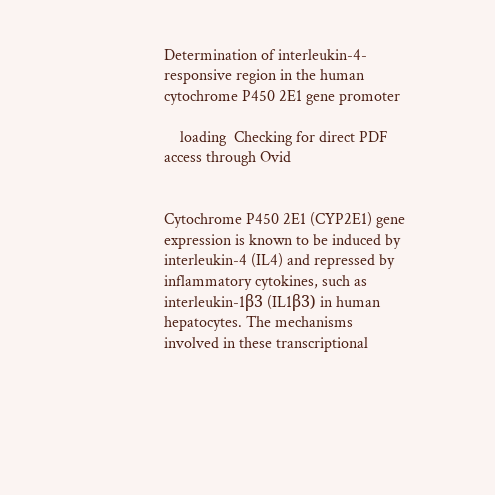Determination of interleukin-4-responsive region in the human cytochrome P450 2E1 gene promoter

    loading  Checking for direct PDF access through Ovid


Cytochrome P450 2E1 (CYP2E1) gene expression is known to be induced by interleukin-4 (IL4) and repressed by inflammatory cytokines, such as interleukin-1β3 (IL1β3) in human hepatocytes. The mechanisms involved in these transcriptional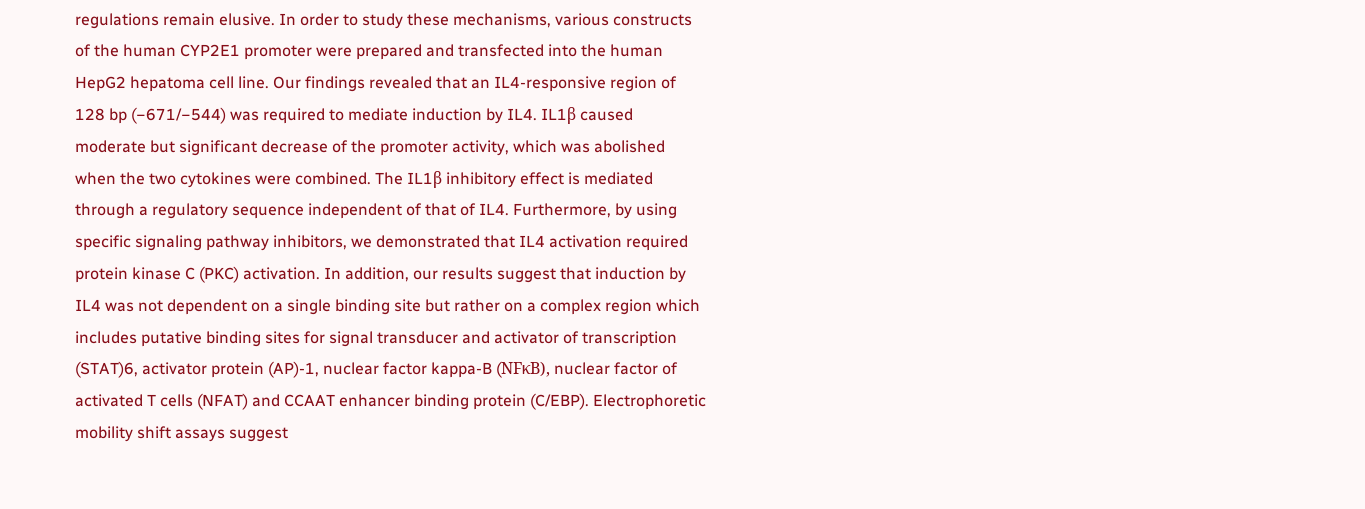regulations remain elusive. In order to study these mechanisms, various constructs of the human CYP2E1 promoter were prepared and transfected into the human HepG2 hepatoma cell line. Our findings revealed that an IL4-responsive region of 128 bp (−671/−544) was required to mediate induction by IL4. IL1β caused moderate but significant decrease of the promoter activity, which was abolished when the two cytokines were combined. The IL1β inhibitory effect is mediated through a regulatory sequence independent of that of IL4. Furthermore, by using specific signaling pathway inhibitors, we demonstrated that IL4 activation required protein kinase C (PKC) activation. In addition, our results suggest that induction by IL4 was not dependent on a single binding site but rather on a complex region which includes putative binding sites for signal transducer and activator of transcription (STAT)6, activator protein (AP)-1, nuclear factor kappa-B (NFκB), nuclear factor of activated T cells (NFAT) and CCAAT enhancer binding protein (C/EBP). Electrophoretic mobility shift assays suggest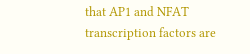that AP1 and NFAT transcription factors are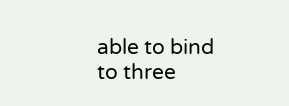able to bind to three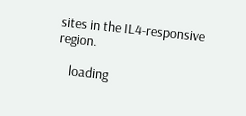sites in the IL4-responsive region.

    loading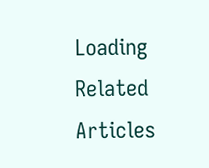Loading Related Articles